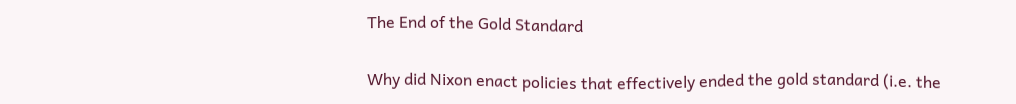The End of the Gold Standard

Why did Nixon enact policies that effectively ended the gold standard (i.e. the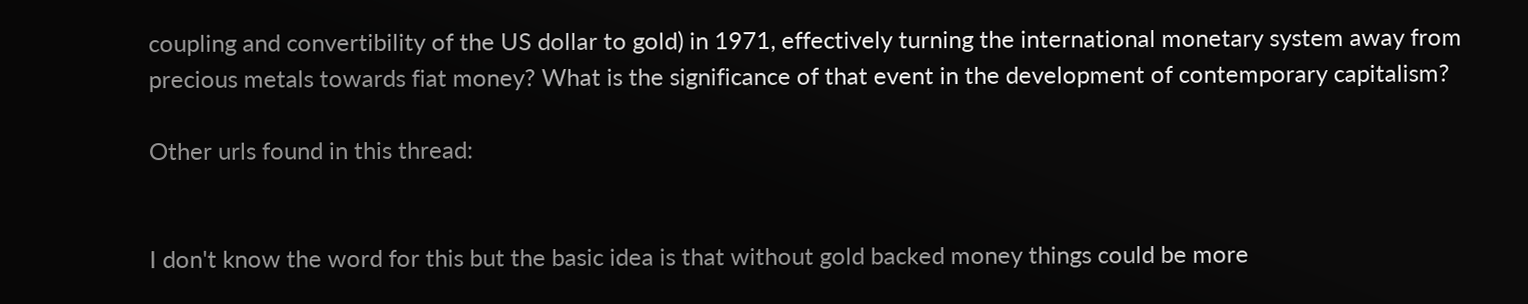coupling and convertibility of the US dollar to gold) in 1971, effectively turning the international monetary system away from precious metals towards fiat money? What is the significance of that event in the development of contemporary capitalism?

Other urls found in this thread:


I don't know the word for this but the basic idea is that without gold backed money things could be more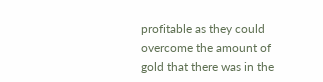profitable as they could overcome the amount of gold that there was in the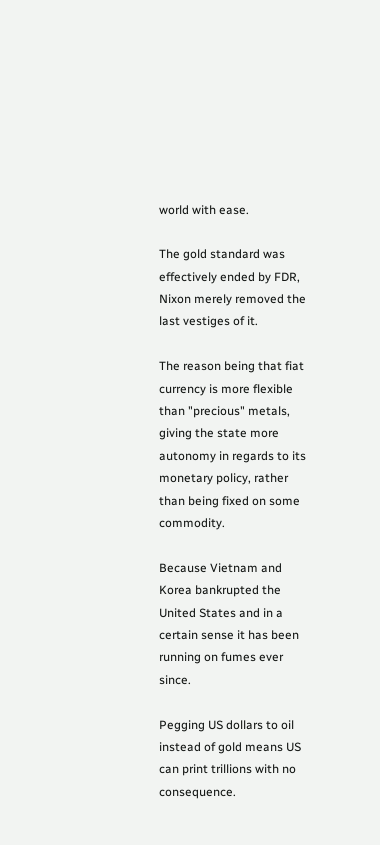world with ease.

The gold standard was effectively ended by FDR, Nixon merely removed the last vestiges of it.

The reason being that fiat currency is more flexible than "precious" metals, giving the state more autonomy in regards to its monetary policy, rather than being fixed on some commodity.

Because Vietnam and Korea bankrupted the United States and in a certain sense it has been running on fumes ever since.

Pegging US dollars to oil instead of gold means US can print trillions with no consequence.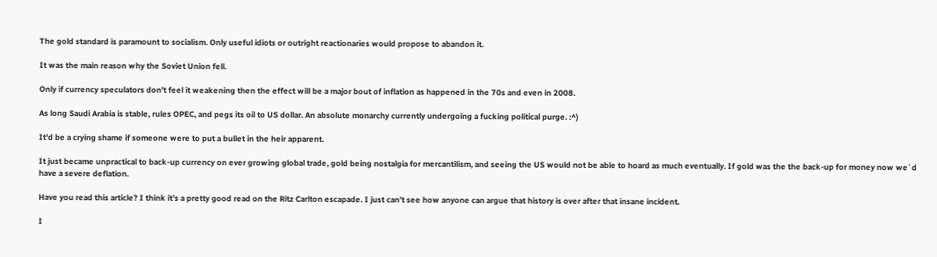The gold standard is paramount to socialism. Only useful idiots or outright reactionaries would propose to abandon it.

It was the main reason why the Soviet Union fell.

Only if currency speculators don't feel it weakening then the effect will be a major bout of inflation as happened in the 70s and even in 2008.

As long Saudi Arabia is stable, rules OPEC, and pegs its oil to US dollar. An absolute monarchy currently undergoing a fucking political purge. :^)

It'd be a crying shame if someone were to put a bullet in the heir apparent.

It just became unpractical to back-up currency on ever growing global trade, gold being nostalgia for mercantilism, and seeing the US would not be able to hoard as much eventually. If gold was the the back-up for money now we´d have a severe deflation.

Have you read this article? I think it’s a pretty good read on the Ritz Carlton escapade. I just can’t see how anyone can argue that history is over after that insane incident.

I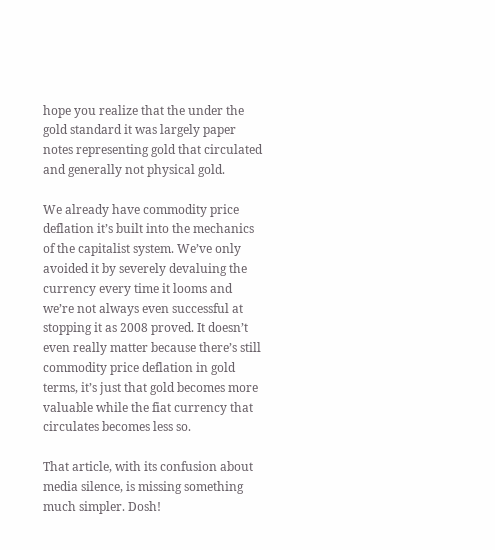hope you realize that the under the gold standard it was largely paper notes representing gold that circulated and generally not physical gold.

We already have commodity price deflation it’s built into the mechanics of the capitalist system. We’ve only avoided it by severely devaluing the currency every time it looms and we’re not always even successful at stopping it as 2008 proved. It doesn’t even really matter because there’s still commodity price deflation in gold terms, it’s just that gold becomes more valuable while the fiat currency that circulates becomes less so.

That article, with its confusion about media silence, is missing something much simpler. Dosh!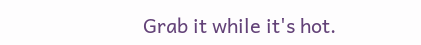Grab it while it's hot.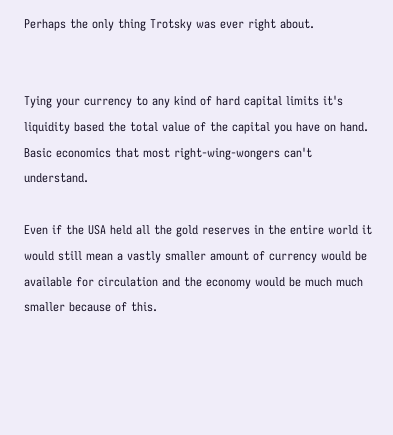Perhaps the only thing Trotsky was ever right about.


Tying your currency to any kind of hard capital limits it's liquidity based the total value of the capital you have on hand. Basic economics that most right-wing-wongers can't understand.

Even if the USA held all the gold reserves in the entire world it would still mean a vastly smaller amount of currency would be available for circulation and the economy would be much much smaller because of this.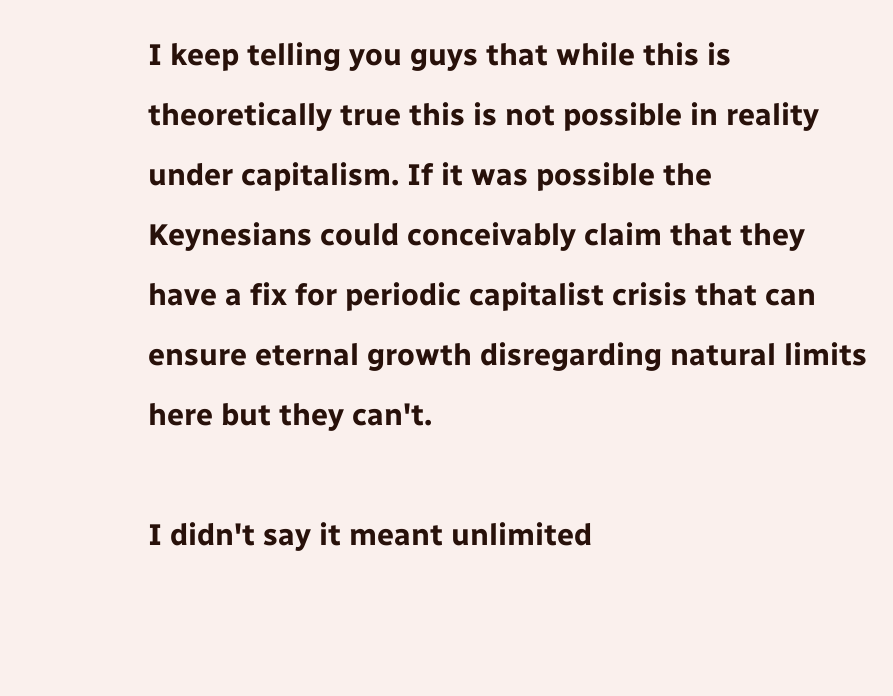I keep telling you guys that while this is theoretically true this is not possible in reality under capitalism. If it was possible the Keynesians could conceivably claim that they have a fix for periodic capitalist crisis that can ensure eternal growth disregarding natural limits here but they can't.

I didn't say it meant unlimited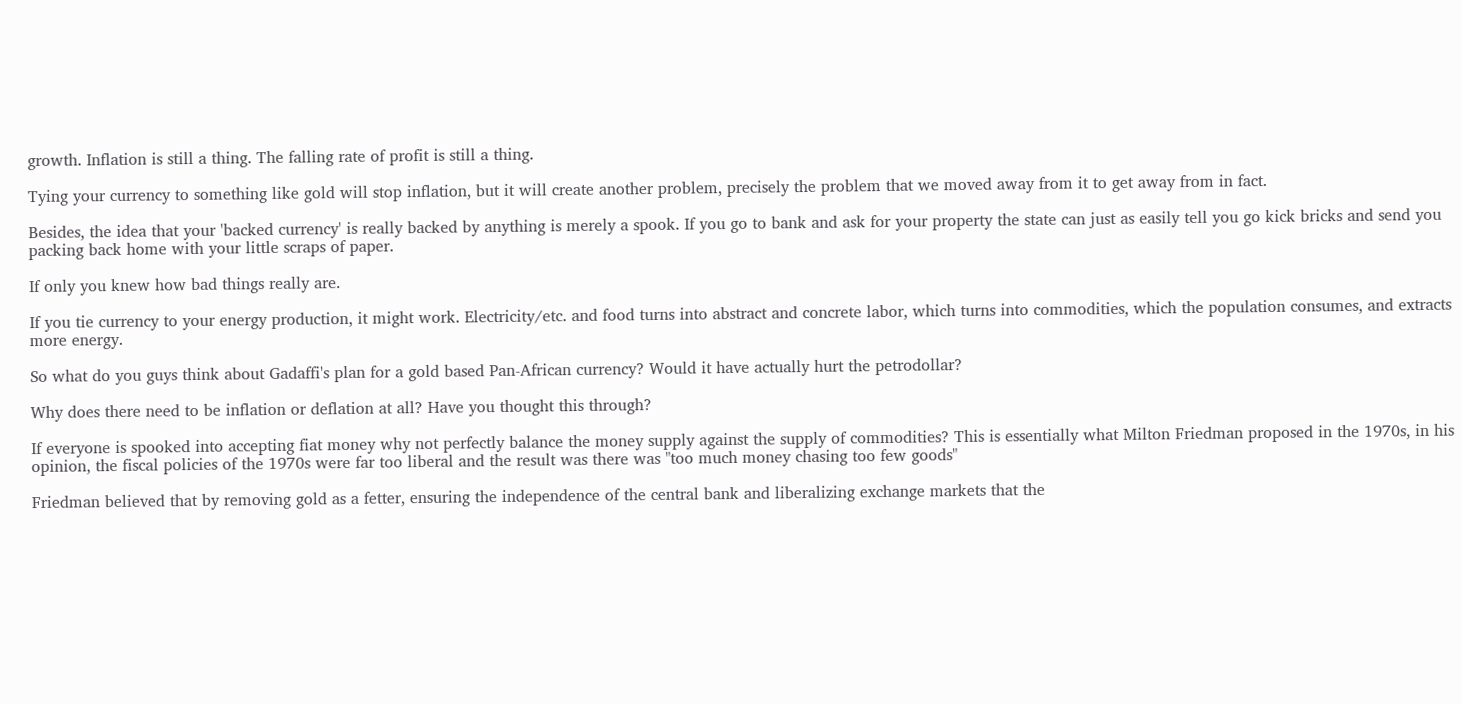growth. Inflation is still a thing. The falling rate of profit is still a thing.

Tying your currency to something like gold will stop inflation, but it will create another problem, precisely the problem that we moved away from it to get away from in fact.

Besides, the idea that your 'backed currency' is really backed by anything is merely a spook. If you go to bank and ask for your property the state can just as easily tell you go kick bricks and send you packing back home with your little scraps of paper.

If only you knew how bad things really are.

If you tie currency to your energy production, it might work. Electricity/etc. and food turns into abstract and concrete labor, which turns into commodities, which the population consumes, and extracts more energy.

So what do you guys think about Gadaffi's plan for a gold based Pan-African currency? Would it have actually hurt the petrodollar?

Why does there need to be inflation or deflation at all? Have you thought this through?

If everyone is spooked into accepting fiat money why not perfectly balance the money supply against the supply of commodities? This is essentially what Milton Friedman proposed in the 1970s, in his opinion, the fiscal policies of the 1970s were far too liberal and the result was there was "too much money chasing too few goods"

Friedman believed that by removing gold as a fetter, ensuring the independence of the central bank and liberalizing exchange markets that the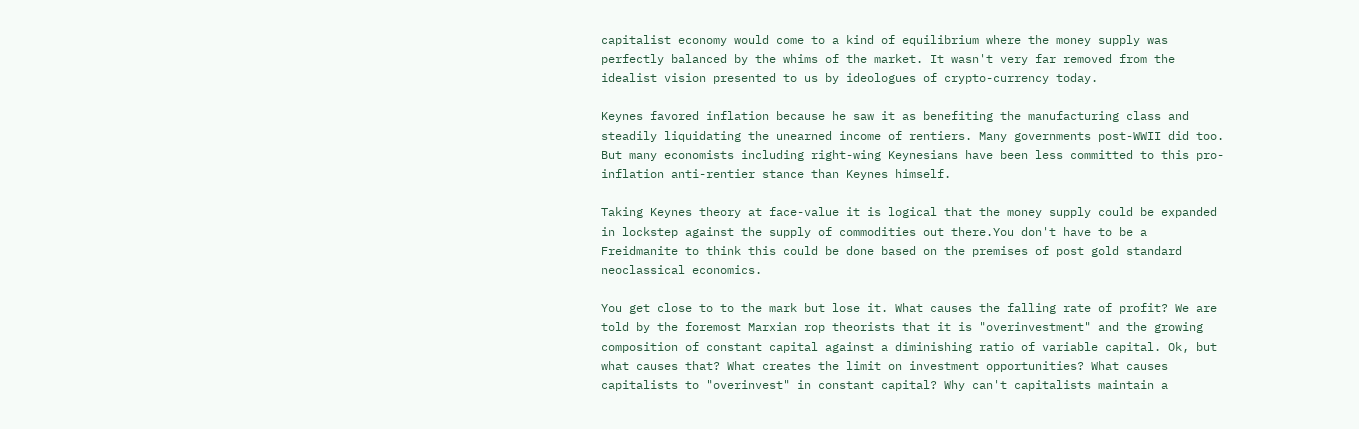capitalist economy would come to a kind of equilibrium where the money supply was perfectly balanced by the whims of the market. It wasn't very far removed from the idealist vision presented to us by ideologues of crypto-currency today.

Keynes favored inflation because he saw it as benefiting the manufacturing class and steadily liquidating the unearned income of rentiers. Many governments post-WWII did too. But many economists including right-wing Keynesians have been less committed to this pro-inflation anti-rentier stance than Keynes himself.

Taking Keynes theory at face-value it is logical that the money supply could be expanded in lockstep against the supply of commodities out there.You don't have to be a Freidmanite to think this could be done based on the premises of post gold standard neoclassical economics.

You get close to to the mark but lose it. What causes the falling rate of profit? We are told by the foremost Marxian rop theorists that it is "overinvestment" and the growing composition of constant capital against a diminishing ratio of variable capital. Ok, but what causes that? What creates the limit on investment opportunities? What causes capitalists to "overinvest" in constant capital? Why can't capitalists maintain a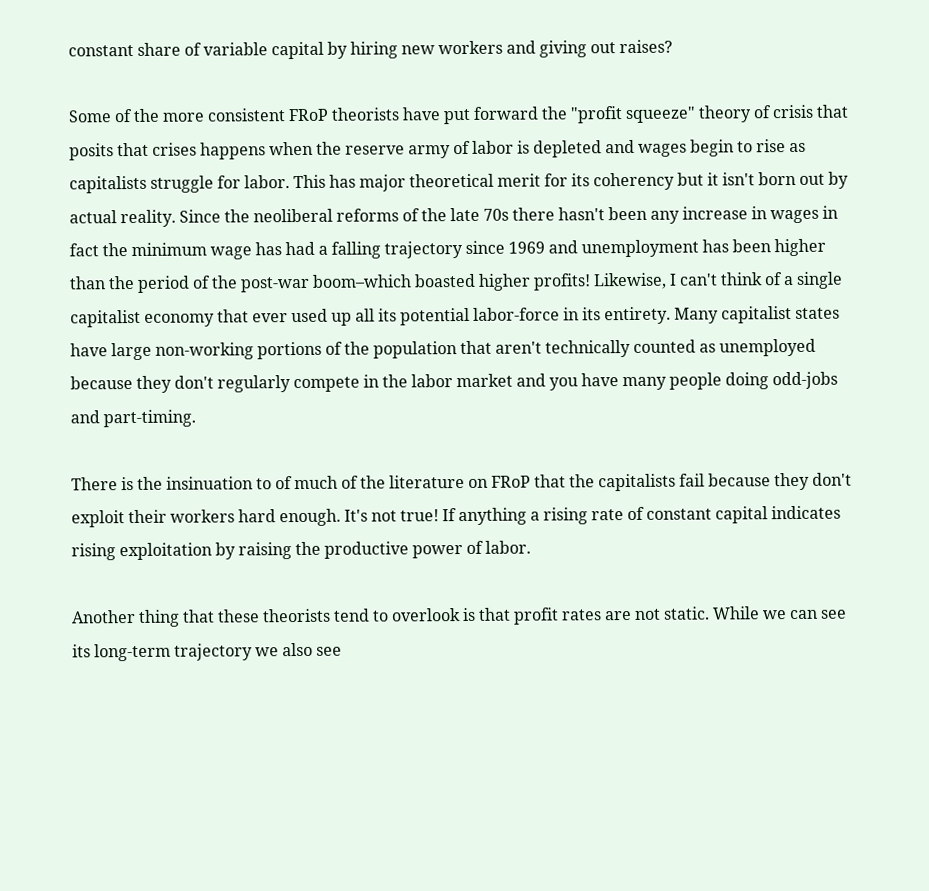constant share of variable capital by hiring new workers and giving out raises?

Some of the more consistent FRoP theorists have put forward the "profit squeeze" theory of crisis that posits that crises happens when the reserve army of labor is depleted and wages begin to rise as capitalists struggle for labor. This has major theoretical merit for its coherency but it isn't born out by actual reality. Since the neoliberal reforms of the late 70s there hasn't been any increase in wages in fact the minimum wage has had a falling trajectory since 1969 and unemployment has been higher than the period of the post-war boom–which boasted higher profits! Likewise, I can't think of a single capitalist economy that ever used up all its potential labor-force in its entirety. Many capitalist states have large non-working portions of the population that aren't technically counted as unemployed because they don't regularly compete in the labor market and you have many people doing odd-jobs and part-timing.

There is the insinuation to of much of the literature on FRoP that the capitalists fail because they don't exploit their workers hard enough. It's not true! If anything a rising rate of constant capital indicates rising exploitation by raising the productive power of labor.

Another thing that these theorists tend to overlook is that profit rates are not static. While we can see its long-term trajectory we also see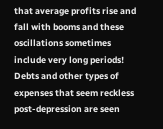that average profits rise and fall with booms and these oscillations sometimes include very long periods! Debts and other types of expenses that seem reckless post-depression are seen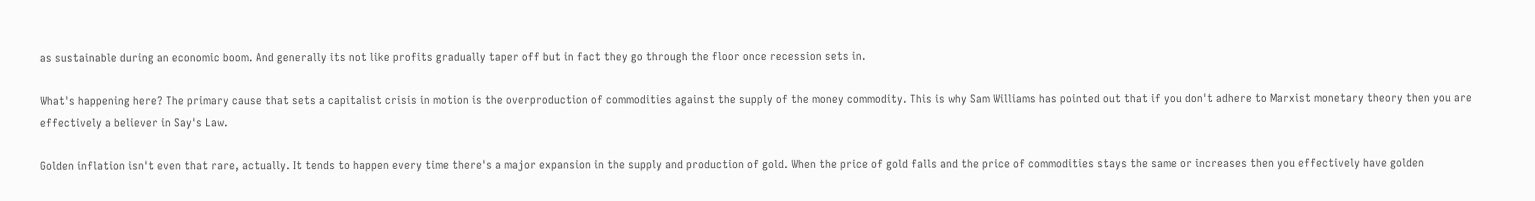as sustainable during an economic boom. And generally its not like profits gradually taper off but in fact they go through the floor once recession sets in.

What's happening here? The primary cause that sets a capitalist crisis in motion is the overproduction of commodities against the supply of the money commodity. This is why Sam Williams has pointed out that if you don't adhere to Marxist monetary theory then you are effectively a believer in Say's Law.

Golden inflation isn't even that rare, actually. It tends to happen every time there's a major expansion in the supply and production of gold. When the price of gold falls and the price of commodities stays the same or increases then you effectively have golden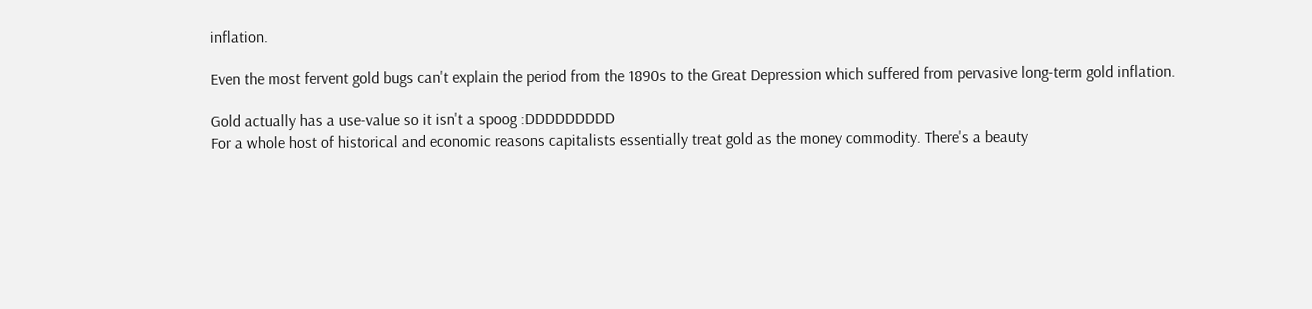inflation.

Even the most fervent gold bugs can't explain the period from the 1890s to the Great Depression which suffered from pervasive long-term gold inflation.

Gold actually has a use-value so it isn't a spoog :DDDDDDDDD
For a whole host of historical and economic reasons capitalists essentially treat gold as the money commodity. There's a beauty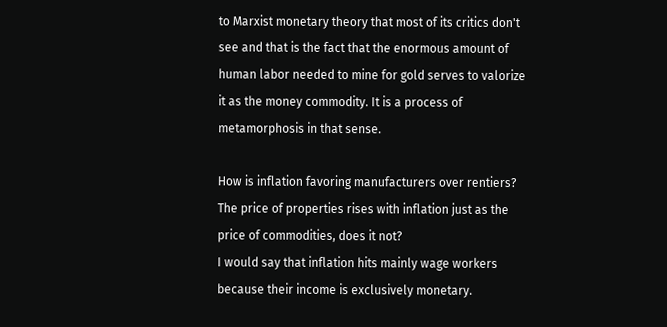to Marxist monetary theory that most of its critics don't see and that is the fact that the enormous amount of human labor needed to mine for gold serves to valorize it as the money commodity. It is a process of metamorphosis in that sense.

How is inflation favoring manufacturers over rentiers? The price of properties rises with inflation just as the price of commodities, does it not?
I would say that inflation hits mainly wage workers because their income is exclusively monetary.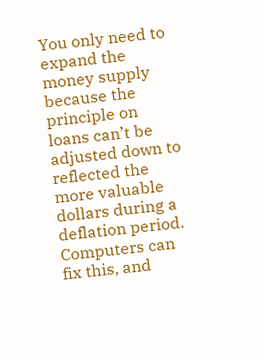You only need to expand the money supply because the principle on loans can’t be adjusted down to reflected the more valuable dollars during a deflation period.
Computers can fix this, and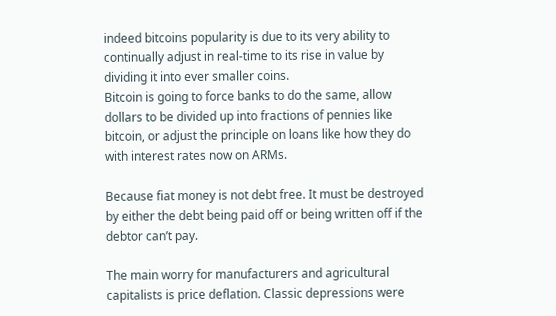indeed bitcoins popularity is due to its very ability to continually adjust in real-time to its rise in value by dividing it into ever smaller coins.
Bitcoin is going to force banks to do the same, allow dollars to be divided up into fractions of pennies like bitcoin, or adjust the principle on loans like how they do with interest rates now on ARMs.

Because fiat money is not debt free. It must be destroyed by either the debt being paid off or being written off if the debtor can’t pay.

The main worry for manufacturers and agricultural capitalists is price deflation. Classic depressions were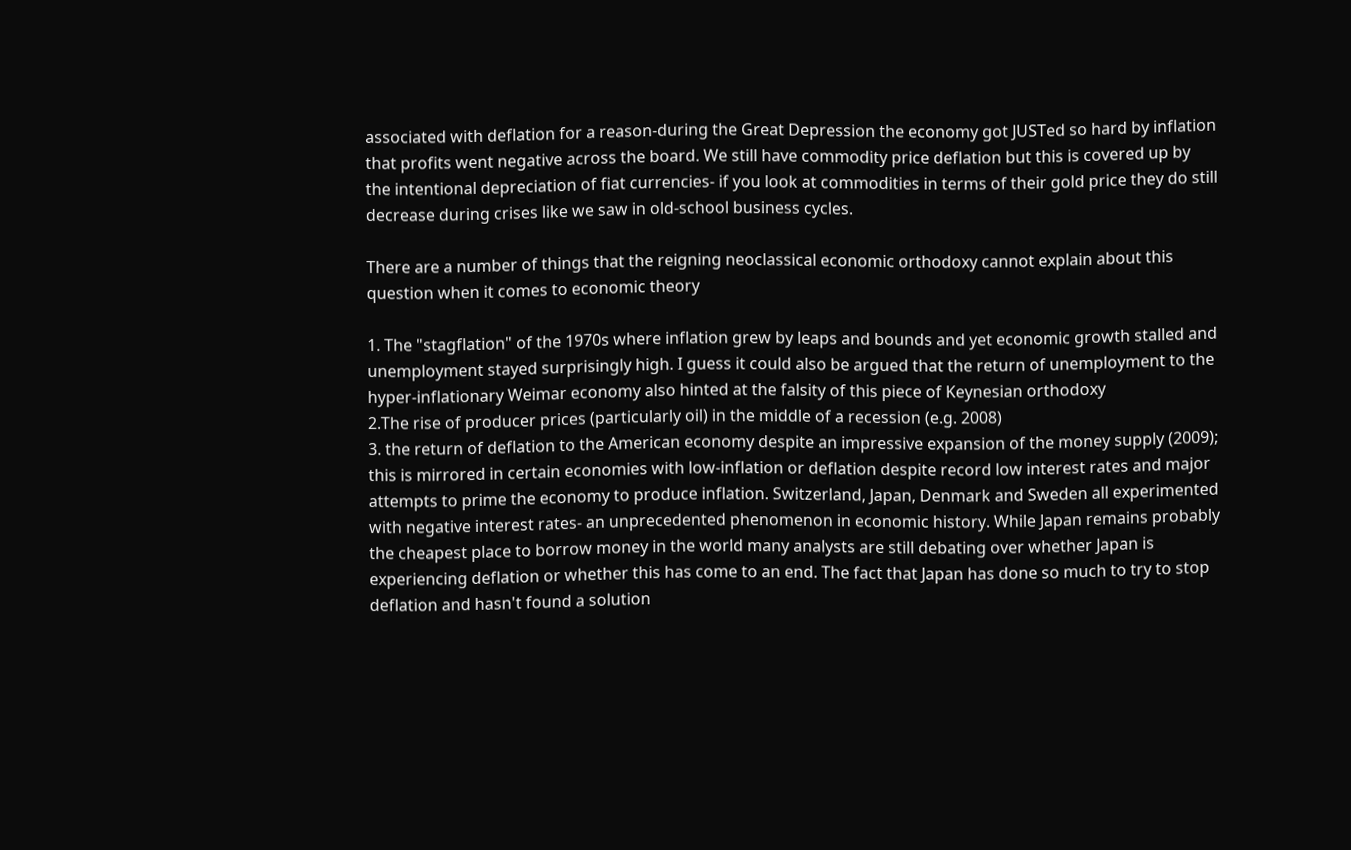associated with deflation for a reason-during the Great Depression the economy got JUSTed so hard by inflation that profits went negative across the board. We still have commodity price deflation but this is covered up by the intentional depreciation of fiat currencies- if you look at commodities in terms of their gold price they do still decrease during crises like we saw in old-school business cycles.

There are a number of things that the reigning neoclassical economic orthodoxy cannot explain about this question when it comes to economic theory

1. The "stagflation" of the 1970s where inflation grew by leaps and bounds and yet economic growth stalled and unemployment stayed surprisingly high. I guess it could also be argued that the return of unemployment to the hyper-inflationary Weimar economy also hinted at the falsity of this piece of Keynesian orthodoxy
2.The rise of producer prices (particularly oil) in the middle of a recession (e.g. 2008)
3. the return of deflation to the American economy despite an impressive expansion of the money supply (2009); this is mirrored in certain economies with low-inflation or deflation despite record low interest rates and major attempts to prime the economy to produce inflation. Switzerland, Japan, Denmark and Sweden all experimented with negative interest rates- an unprecedented phenomenon in economic history. While Japan remains probably the cheapest place to borrow money in the world many analysts are still debating over whether Japan is experiencing deflation or whether this has come to an end. The fact that Japan has done so much to try to stop deflation and hasn't found a solution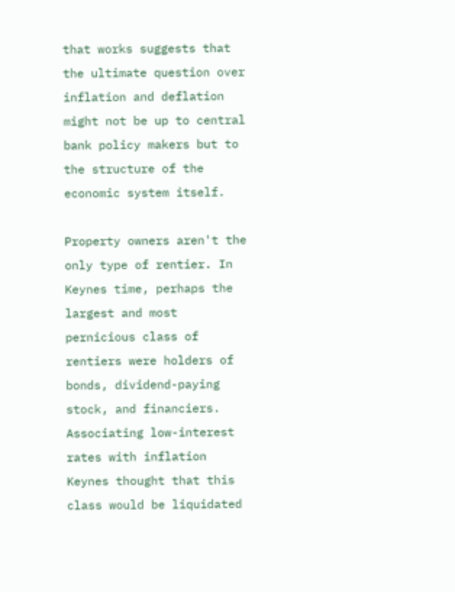that works suggests that the ultimate question over inflation and deflation might not be up to central bank policy makers but to the structure of the economic system itself.

Property owners aren't the only type of rentier. In Keynes time, perhaps the largest and most pernicious class of rentiers were holders of bonds, dividend-paying stock, and financiers. Associating low-interest rates with inflation Keynes thought that this class would be liquidated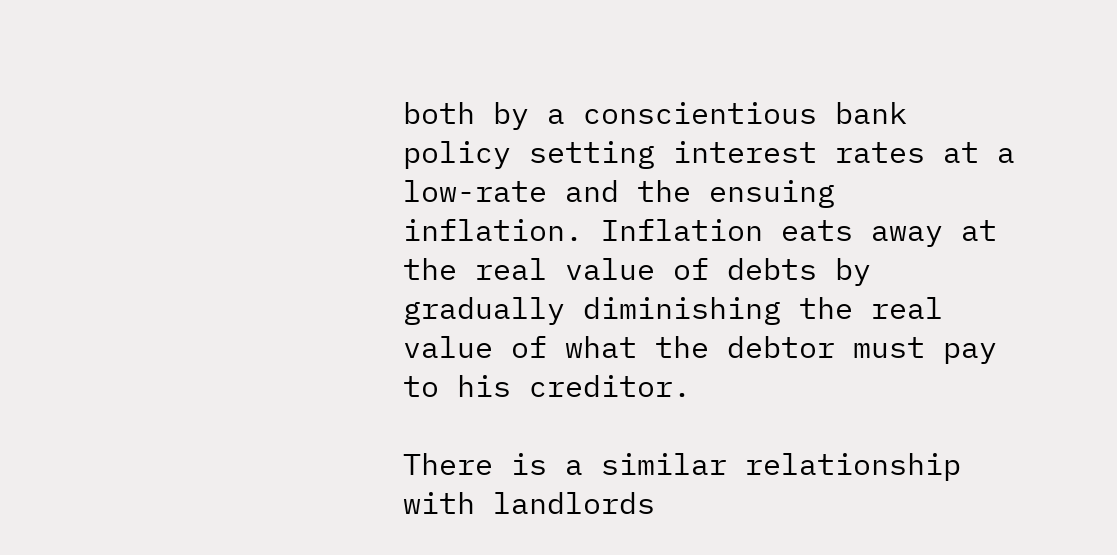both by a conscientious bank policy setting interest rates at a low-rate and the ensuing inflation. Inflation eats away at the real value of debts by gradually diminishing the real value of what the debtor must pay to his creditor.

There is a similar relationship with landlords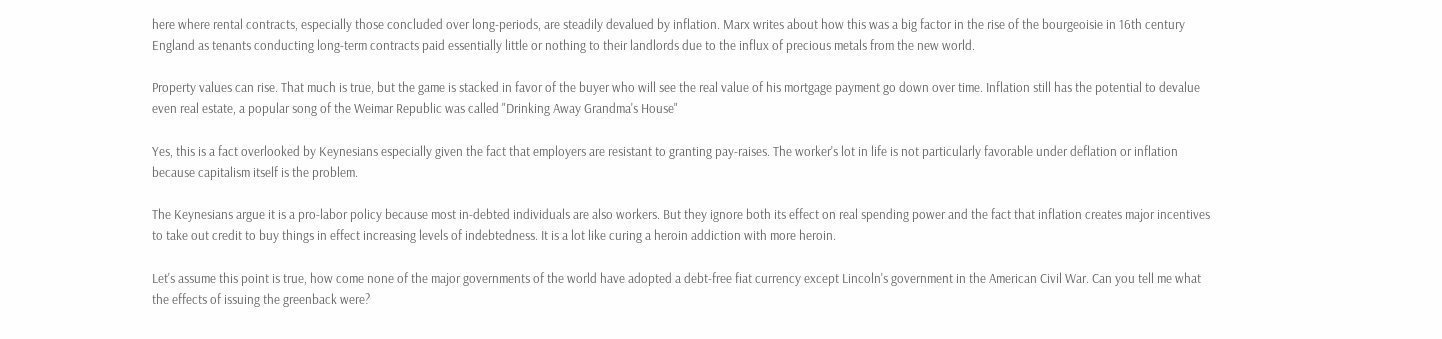here where rental contracts, especially those concluded over long-periods, are steadily devalued by inflation. Marx writes about how this was a big factor in the rise of the bourgeoisie in 16th century England as tenants conducting long-term contracts paid essentially little or nothing to their landlords due to the influx of precious metals from the new world.

Property values can rise. That much is true, but the game is stacked in favor of the buyer who will see the real value of his mortgage payment go down over time. Inflation still has the potential to devalue even real estate, a popular song of the Weimar Republic was called "Drinking Away Grandma's House"

Yes, this is a fact overlooked by Keynesians especially given the fact that employers are resistant to granting pay-raises. The worker's lot in life is not particularly favorable under deflation or inflation because capitalism itself is the problem.

The Keynesians argue it is a pro-labor policy because most in-debted individuals are also workers. But they ignore both its effect on real spending power and the fact that inflation creates major incentives to take out credit to buy things in effect increasing levels of indebtedness. It is a lot like curing a heroin addiction with more heroin.

Let's assume this point is true, how come none of the major governments of the world have adopted a debt-free fiat currency except Lincoln's government in the American Civil War. Can you tell me what the effects of issuing the greenback were?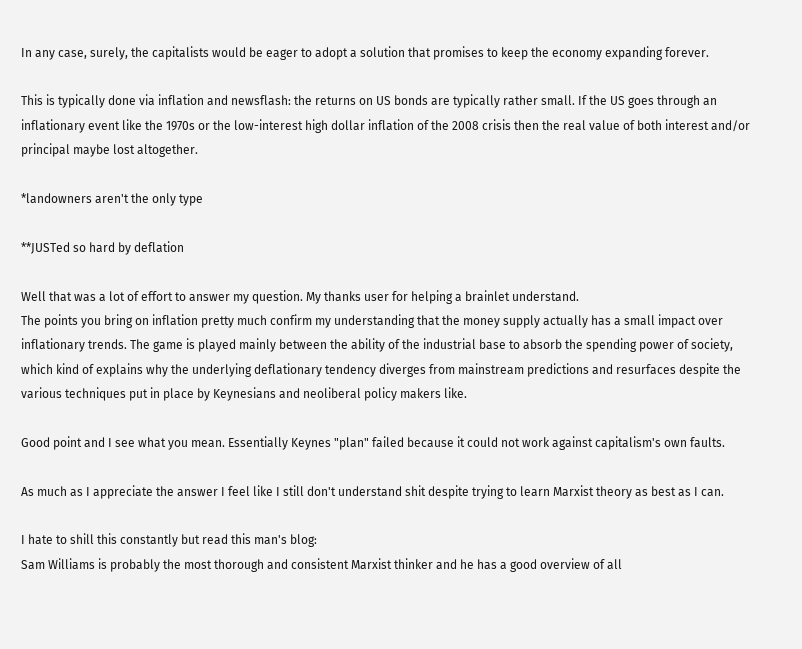In any case, surely, the capitalists would be eager to adopt a solution that promises to keep the economy expanding forever.

This is typically done via inflation and newsflash: the returns on US bonds are typically rather small. If the US goes through an inflationary event like the 1970s or the low-interest high dollar inflation of the 2008 crisis then the real value of both interest and/or principal maybe lost altogether.

*landowners aren't the only type

**JUSTed so hard by deflation

Well that was a lot of effort to answer my question. My thanks user for helping a brainlet understand.
The points you bring on inflation pretty much confirm my understanding that the money supply actually has a small impact over inflationary trends. The game is played mainly between the ability of the industrial base to absorb the spending power of society, which kind of explains why the underlying deflationary tendency diverges from mainstream predictions and resurfaces despite the various techniques put in place by Keynesians and neoliberal policy makers like.

Good point and I see what you mean. Essentially Keynes "plan" failed because it could not work against capitalism's own faults.

As much as I appreciate the answer I feel like I still don't understand shit despite trying to learn Marxist theory as best as I can.

I hate to shill this constantly but read this man's blog:
Sam Williams is probably the most thorough and consistent Marxist thinker and he has a good overview of all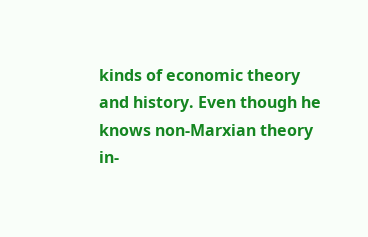kinds of economic theory and history. Even though he knows non-Marxian theory in-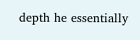depth he essentially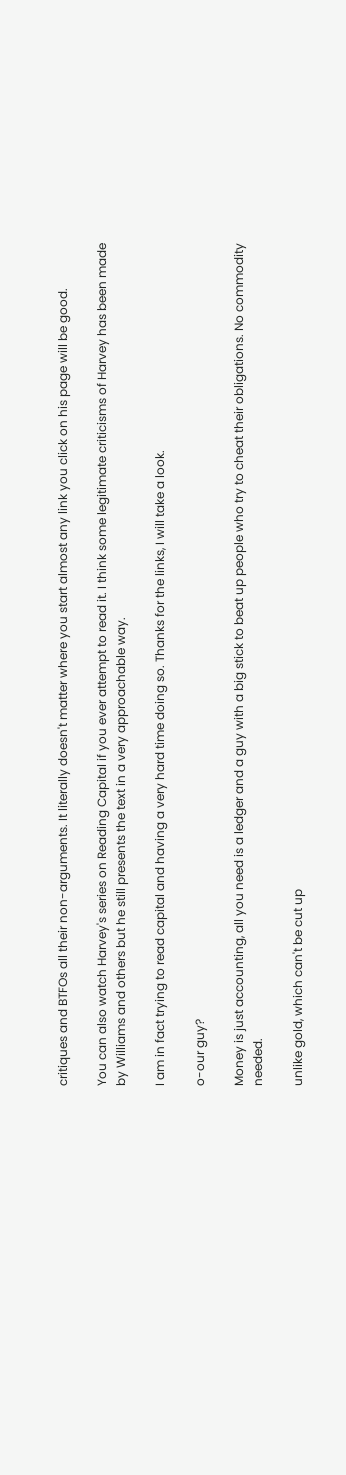critiques and BTFOs all their non-arguments. It literally doesn't matter where you start almost any link you click on his page will be good.

You can also watch Harvey's series on Reading Capital if you ever attempt to read it. I think some legitimate criticisms of Harvey has been made by Williams and others but he still presents the text in a very approachable way.

I am in fact trying to read capital and having a very hard time doing so. Thanks for the links, I will take a look.

o-our guy?

Money is just accounting, all you need is a ledger and a guy with a big stick to beat up people who try to cheat their obligations. No commodity needed.

unlike gold, which can't be cut up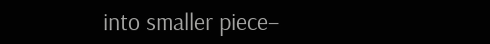into smaller piece–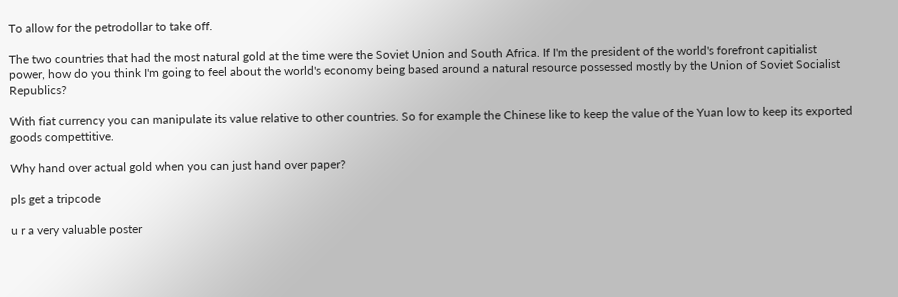To allow for the petrodollar to take off.

The two countries that had the most natural gold at the time were the Soviet Union and South Africa. If I'm the president of the world's forefront capitialist power, how do you think I'm going to feel about the world's economy being based around a natural resource possessed mostly by the Union of Soviet Socialist Republics?

With fiat currency you can manipulate its value relative to other countries. So for example the Chinese like to keep the value of the Yuan low to keep its exported goods compettitive.

Why hand over actual gold when you can just hand over paper?

pls get a tripcode

u r a very valuable poster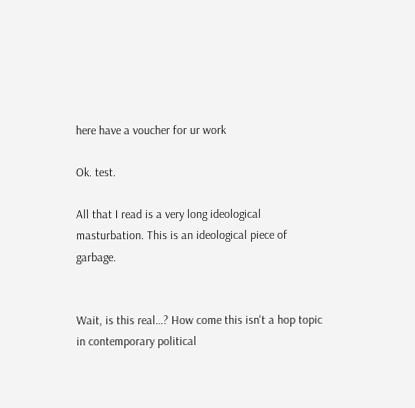here have a voucher for ur work

Ok. test.

All that I read is a very long ideological masturbation. This is an ideological piece of garbage.


Wait, is this real…? How come this isn't a hop topic in contemporary political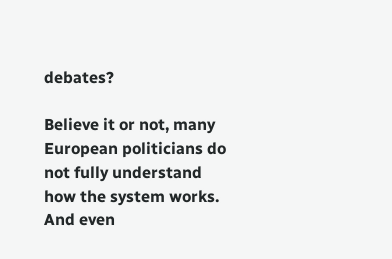debates?

Believe it or not, many European politicians do not fully understand how the system works. And even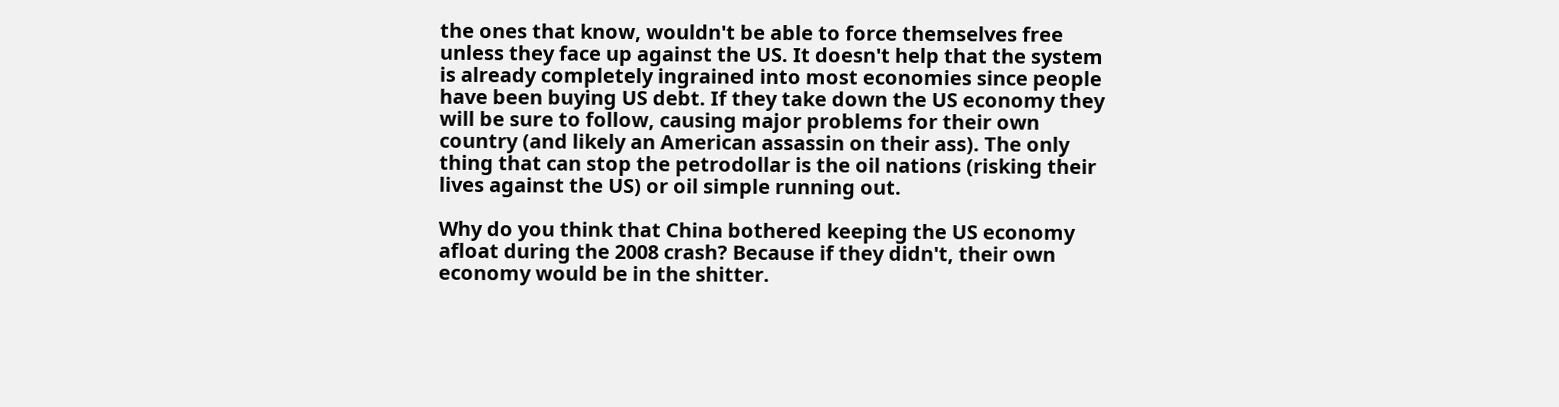the ones that know, wouldn't be able to force themselves free unless they face up against the US. It doesn't help that the system is already completely ingrained into most economies since people have been buying US debt. If they take down the US economy they will be sure to follow, causing major problems for their own country (and likely an American assassin on their ass). The only thing that can stop the petrodollar is the oil nations (risking their lives against the US) or oil simple running out.

Why do you think that China bothered keeping the US economy afloat during the 2008 crash? Because if they didn't, their own economy would be in the shitter.